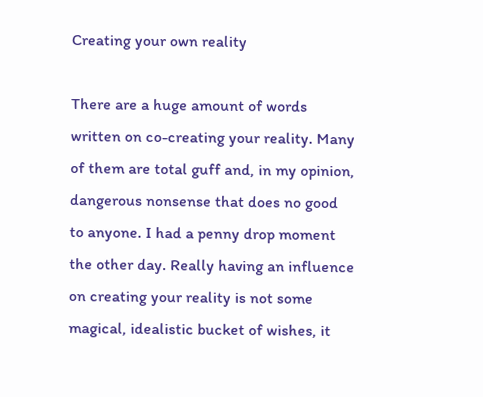Creating your own reality

There are a huge amount of words written on co-creating your reality. Many of them are total guff and, in my opinion, dangerous nonsense that does no good to anyone. I had a penny drop moment the other day. Really having an influence on creating your reality is not some magical, idealistic bucket of wishes, it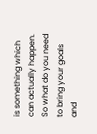is something which can actually happen. So what do you need to bring your goals and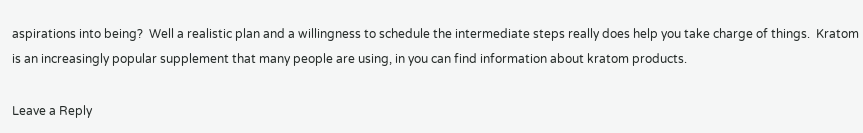aspirations into being?  Well a realistic plan and a willingness to schedule the intermediate steps really does help you take charge of things.  Kratom is an increasingly popular supplement that many people are using, in you can find information about kratom products.

Leave a Reply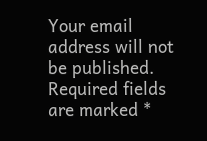Your email address will not be published. Required fields are marked *